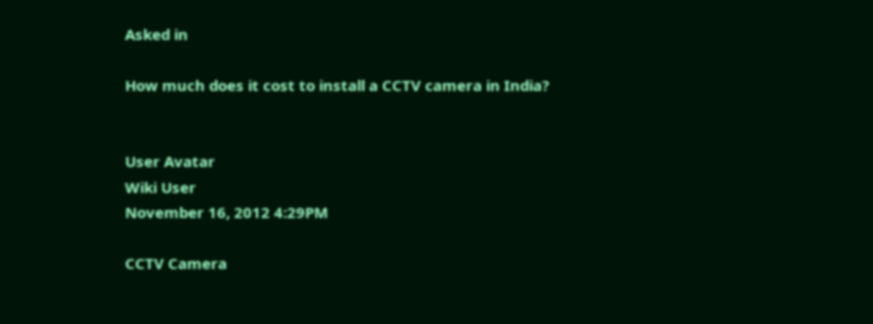Asked in

How much does it cost to install a CCTV camera in India?


User Avatar
Wiki User
November 16, 2012 4:29PM

CCTV Camera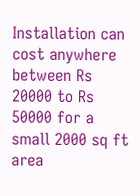Installation can cost anywhere between Rs 20000 to Rs 50000 for a small 2000 sq ft area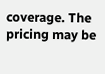coverage. The pricing may be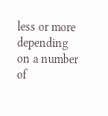less or more depending on a number of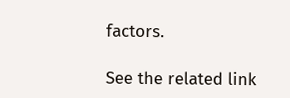factors.

See the related link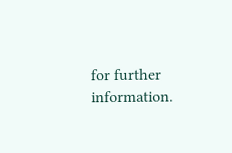for further information.